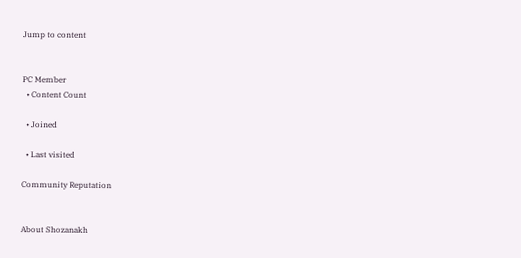Jump to content


PC Member
  • Content Count

  • Joined

  • Last visited

Community Reputation


About Shozanakh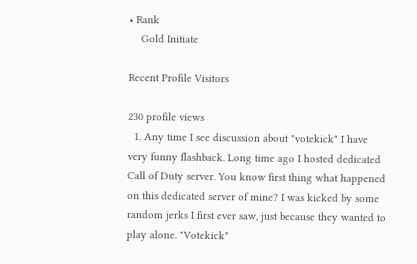• Rank
    Gold Initiate

Recent Profile Visitors

230 profile views
  1. Any time I see discussion about "votekick" I have very funny flashback. Long time ago I hosted dedicated Call of Duty server. You know first thing what happened on this dedicated server of mine? I was kicked by some random jerks I first ever saw, just because they wanted to play alone. "Votekick"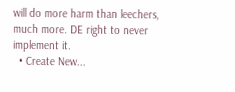will do more harm than leechers, much more. DE right to never implement it.
  • Create New...